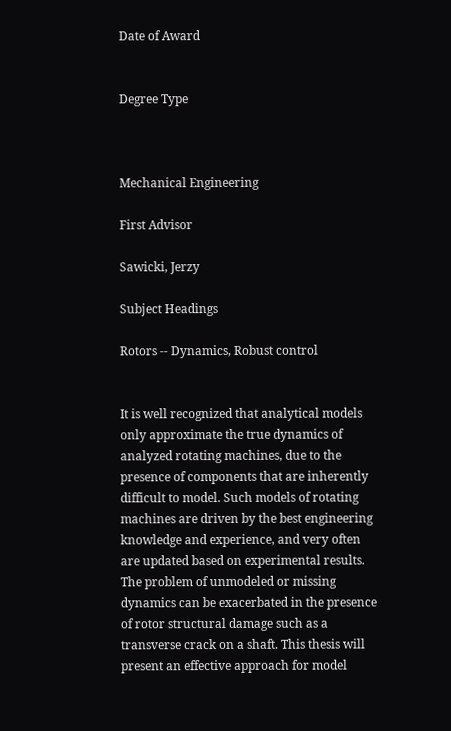Date of Award


Degree Type



Mechanical Engineering

First Advisor

Sawicki, Jerzy

Subject Headings

Rotors -- Dynamics, Robust control


It is well recognized that analytical models only approximate the true dynamics of analyzed rotating machines, due to the presence of components that are inherently difficult to model. Such models of rotating machines are driven by the best engineering knowledge and experience, and very often are updated based on experimental results. The problem of unmodeled or missing dynamics can be exacerbated in the presence of rotor structural damage such as a transverse crack on a shaft. This thesis will present an effective approach for model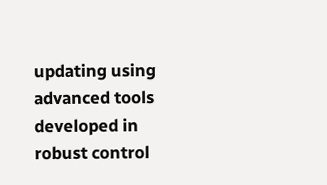updating using advanced tools developed in robust control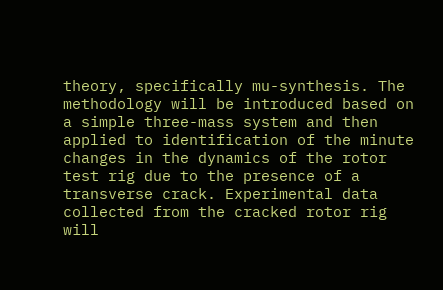theory, specifically mu-synthesis. The methodology will be introduced based on a simple three-mass system and then applied to identification of the minute changes in the dynamics of the rotor test rig due to the presence of a transverse crack. Experimental data collected from the cracked rotor rig will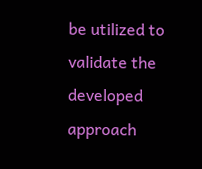be utilized to validate the developed approach